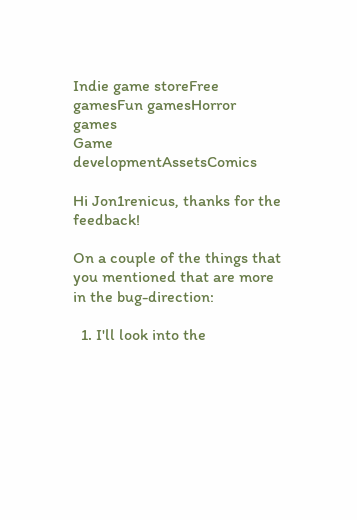Indie game storeFree gamesFun gamesHorror games
Game developmentAssetsComics

Hi Jon1renicus, thanks for the feedback!

On a couple of the things that you mentioned that are more in the bug-direction:

  1. I'll look into the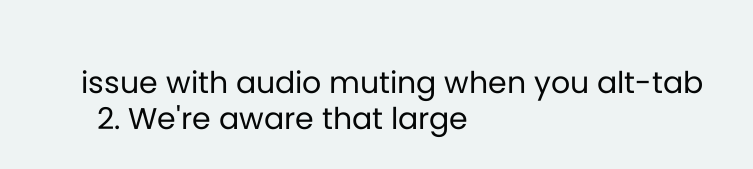issue with audio muting when you alt-tab
  2. We're aware that large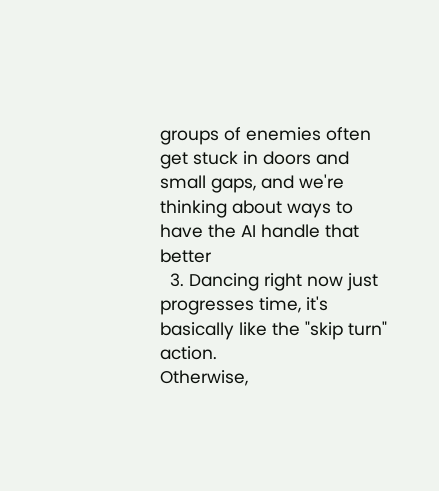groups of enemies often get stuck in doors and small gaps, and we're thinking about ways to have the AI handle that better
  3. Dancing right now just progresses time, it's basically like the "skip turn" action.
Otherwise,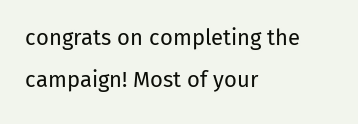congrats on completing the campaign! Most of your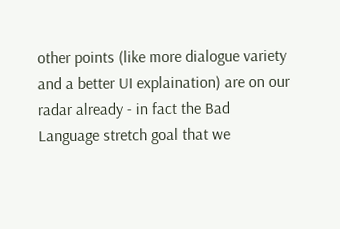other points (like more dialogue variety and a better UI explaination) are on our radar already - in fact the Bad Language stretch goal that we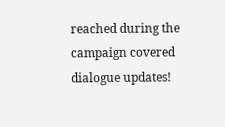reached during the campaign covered dialogue updates!